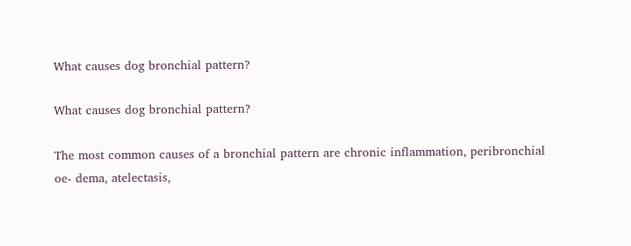What causes dog bronchial pattern?

What causes dog bronchial pattern?

The most common causes of a bronchial pattern are chronic inflammation, peribronchial oe- dema, atelectasis,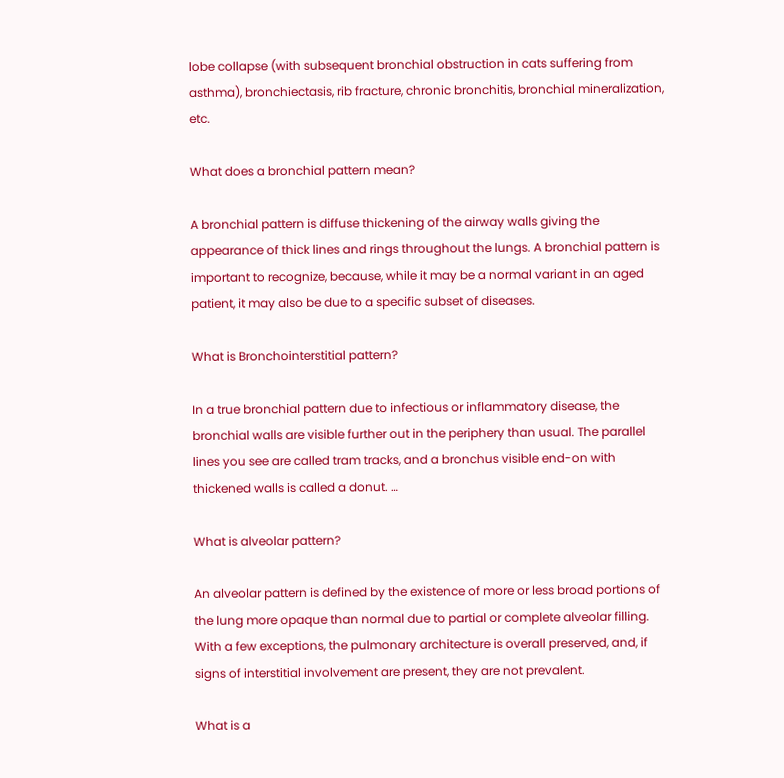lobe collapse (with subsequent bronchial obstruction in cats suffering from asthma), bronchiectasis, rib fracture, chronic bronchitis, bronchial mineralization, etc.

What does a bronchial pattern mean?

A bronchial pattern is diffuse thickening of the airway walls giving the appearance of thick lines and rings throughout the lungs. A bronchial pattern is important to recognize, because, while it may be a normal variant in an aged patient, it may also be due to a specific subset of diseases.

What is Bronchointerstitial pattern?

In a true bronchial pattern due to infectious or inflammatory disease, the bronchial walls are visible further out in the periphery than usual. The parallel lines you see are called tram tracks, and a bronchus visible end-on with thickened walls is called a donut. …

What is alveolar pattern?

An alveolar pattern is defined by the existence of more or less broad portions of the lung more opaque than normal due to partial or complete alveolar filling. With a few exceptions, the pulmonary architecture is overall preserved, and, if signs of interstitial involvement are present, they are not prevalent.

What is a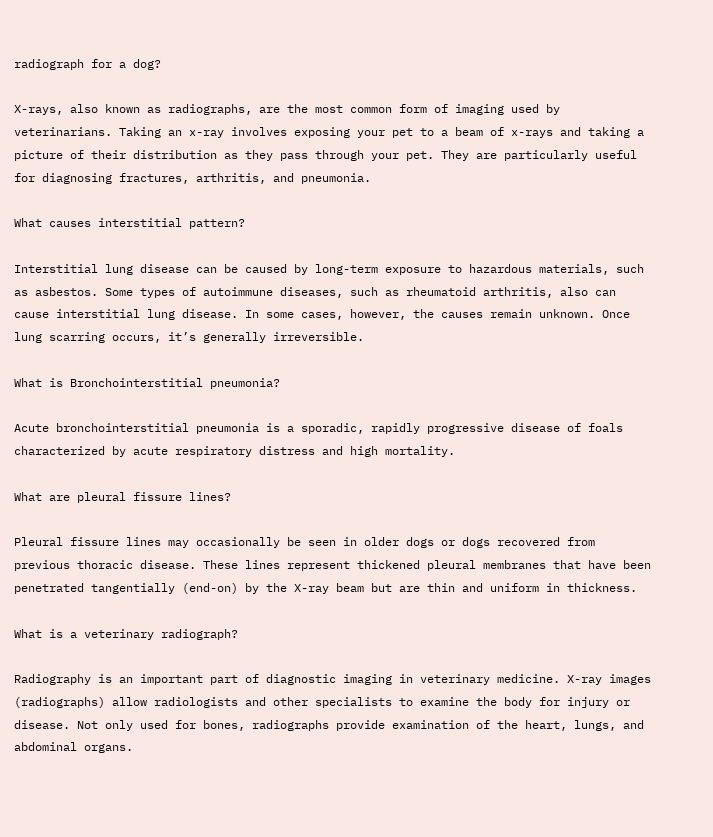radiograph for a dog?

X-rays, also known as radiographs, are the most common form of imaging used by veterinarians. Taking an x-ray involves exposing your pet to a beam of x-rays and taking a picture of their distribution as they pass through your pet. They are particularly useful for diagnosing fractures, arthritis, and pneumonia.

What causes interstitial pattern?

Interstitial lung disease can be caused by long-term exposure to hazardous materials, such as asbestos. Some types of autoimmune diseases, such as rheumatoid arthritis, also can cause interstitial lung disease. In some cases, however, the causes remain unknown. Once lung scarring occurs, it’s generally irreversible.

What is Bronchointerstitial pneumonia?

Acute bronchointerstitial pneumonia is a sporadic, rapidly progressive disease of foals characterized by acute respiratory distress and high mortality.

What are pleural fissure lines?

Pleural fissure lines may occasionally be seen in older dogs or dogs recovered from previous thoracic disease. These lines represent thickened pleural membranes that have been penetrated tangentially (end-on) by the X-ray beam but are thin and uniform in thickness.

What is a veterinary radiograph?

Radiography is an important part of diagnostic imaging in veterinary medicine. X-ray images (radiographs) allow radiologists and other specialists to examine the body for injury or disease. Not only used for bones, radiographs provide examination of the heart, lungs, and abdominal organs.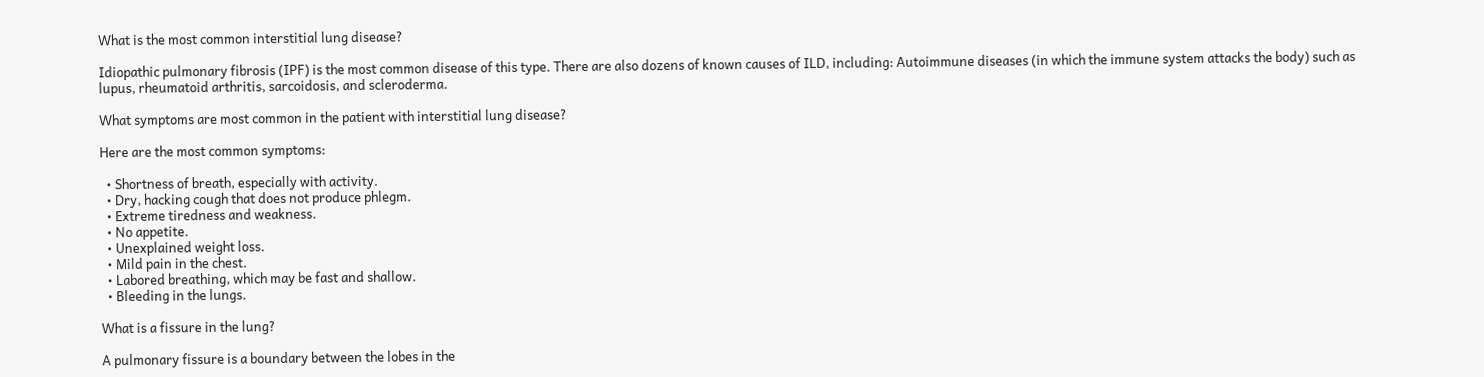What is the most common interstitial lung disease?

Idiopathic pulmonary fibrosis (IPF) is the most common disease of this type. There are also dozens of known causes of ILD, including: Autoimmune diseases (in which the immune system attacks the body) such as lupus, rheumatoid arthritis, sarcoidosis, and scleroderma.

What symptoms are most common in the patient with interstitial lung disease?

Here are the most common symptoms:

  • Shortness of breath, especially with activity.
  • Dry, hacking cough that does not produce phlegm.
  • Extreme tiredness and weakness.
  • No appetite.
  • Unexplained weight loss.
  • Mild pain in the chest.
  • Labored breathing, which may be fast and shallow.
  • Bleeding in the lungs.

What is a fissure in the lung?

A pulmonary fissure is a boundary between the lobes in the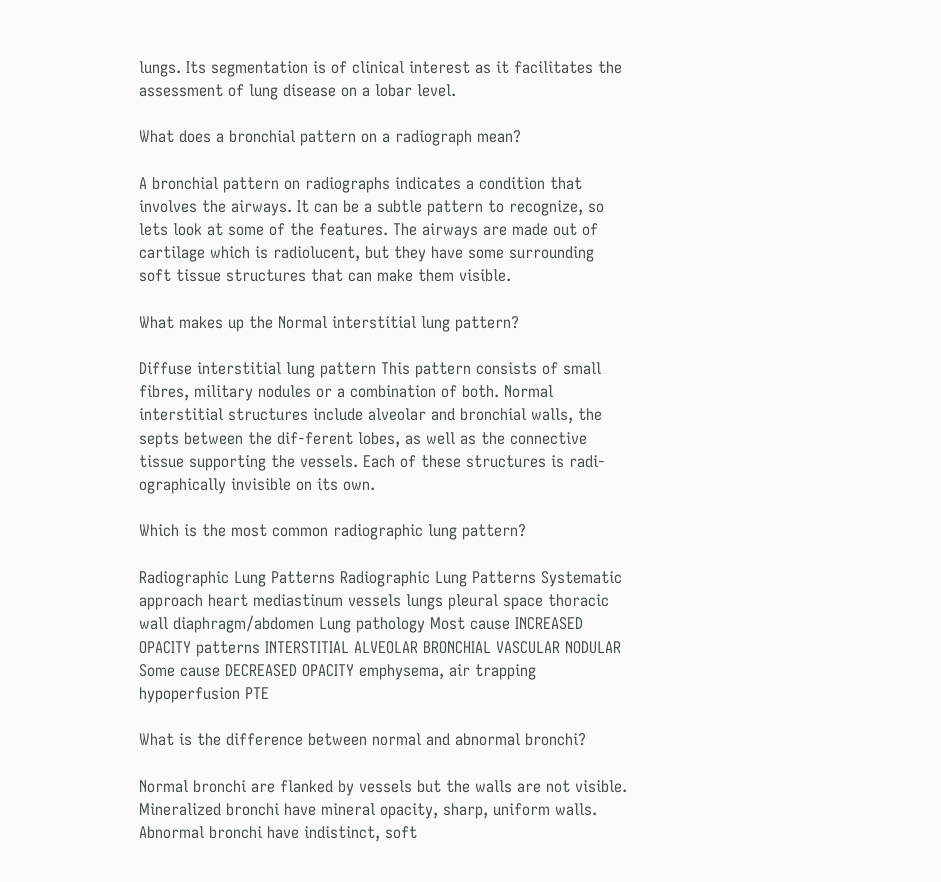lungs. Its segmentation is of clinical interest as it facilitates the assessment of lung disease on a lobar level.

What does a bronchial pattern on a radiograph mean?

A bronchial pattern on radiographs indicates a condition that involves the airways. It can be a subtle pattern to recognize, so lets look at some of the features. The airways are made out of cartilage which is radiolucent, but they have some surrounding soft tissue structures that can make them visible.

What makes up the Normal interstitial lung pattern?

Diffuse interstitial lung pattern This pattern consists of small fibres, military nodules or a combination of both. Normal interstitial structures include alveolar and bronchial walls, the septs between the dif-ferent lobes, as well as the connective tissue supporting the vessels. Each of these structures is radi-ographically invisible on its own.

Which is the most common radiographic lung pattern?

Radiographic Lung Patterns Radiographic Lung Patterns Systematic approach heart mediastinum vessels lungs pleural space thoracic wall diaphragm/abdomen Lung pathology Most cause INCREASED OPACITY patterns INTERSTITIAL ALVEOLAR BRONCHIAL VASCULAR NODULAR Some cause DECREASED OPACITY emphysema, air trapping hypoperfusion PTE

What is the difference between normal and abnormal bronchi?

Normal bronchi are flanked by vessels but the walls are not visible. Mineralized bronchi have mineral opacity, sharp, uniform walls. Abnormal bronchi have indistinct, soft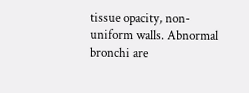tissue opacity, non-uniform walls. Abnormal bronchi are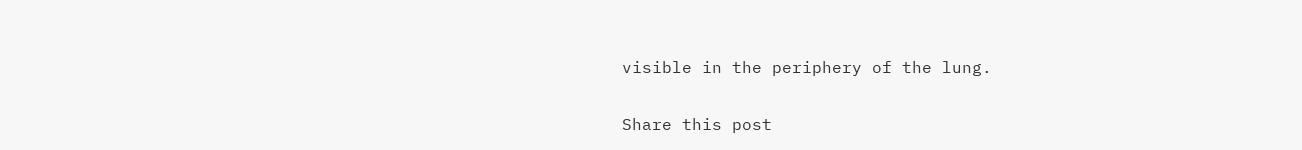visible in the periphery of the lung.

Share this post